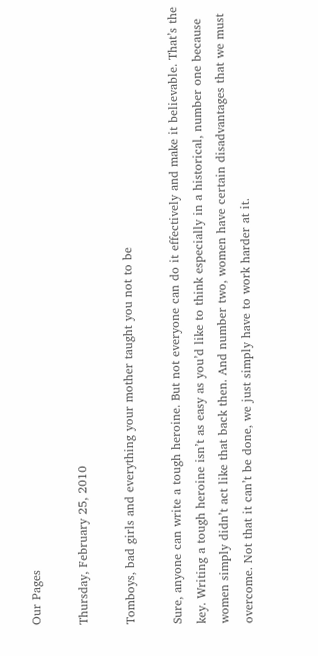Our Pages

Thursday, February 25, 2010

Tomboys, bad girls and everything your mother taught you not to be

Sure, anyone can write a tough heroine. But not everyone can do it effectively and make it believable. That’s the key. Writing a tough heroine isn’t as easy as you’d like to think especially in a historical, number one because women simply didn’t act like that back then. And number two, women have certain disadvantages that we must overcome. Not that it can’t be done, we just simply have to work harder at it.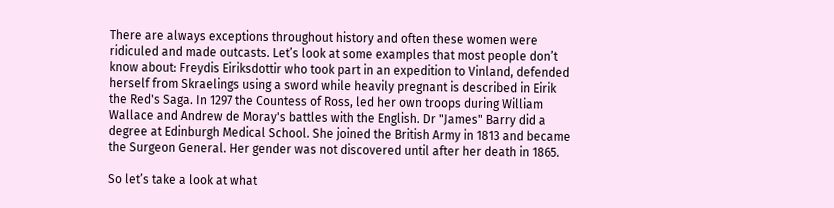There are always exceptions throughout history and often these women were ridiculed and made outcasts. Let’s look at some examples that most people don’t know about: Freydis Eiriksdottir who took part in an expedition to Vinland, defended herself from Skraelings using a sword while heavily pregnant is described in Eirik the Red's Saga. In 1297 the Countess of Ross, led her own troops during William Wallace and Andrew de Moray's battles with the English. Dr "James" Barry did a degree at Edinburgh Medical School. She joined the British Army in 1813 and became the Surgeon General. Her gender was not discovered until after her death in 1865.

So let’s take a look at what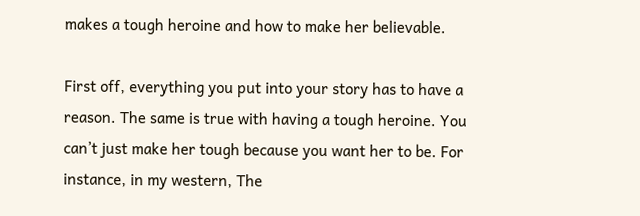makes a tough heroine and how to make her believable.

First off, everything you put into your story has to have a reason. The same is true with having a tough heroine. You can’t just make her tough because you want her to be. For instance, in my western, The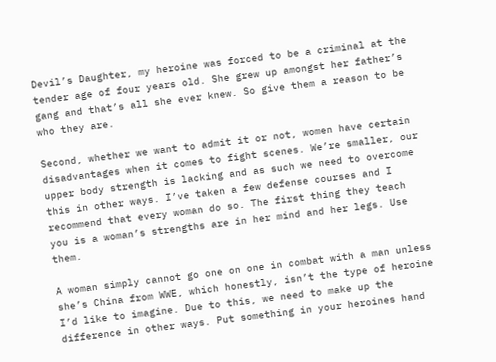Devil’s Daughter, my heroine was forced to be a criminal at the tender age of four years old. She grew up amongst her father’s gang and that’s all she ever knew. So give them a reason to be who they are.

Second, whether we want to admit it or not, women have certain disadvantages when it comes to fight scenes. We’re smaller, our upper body strength is lacking and as such we need to overcome this in other ways. I’ve taken a few defense courses and I recommend that every woman do so. The first thing they teach you is a woman’s strengths are in her mind and her legs. Use them.

A woman simply cannot go one on one in combat with a man unless she’s China from WWE, which honestly, isn’t the type of heroine I’d like to imagine. Due to this, we need to make up the difference in other ways. Put something in your heroines hand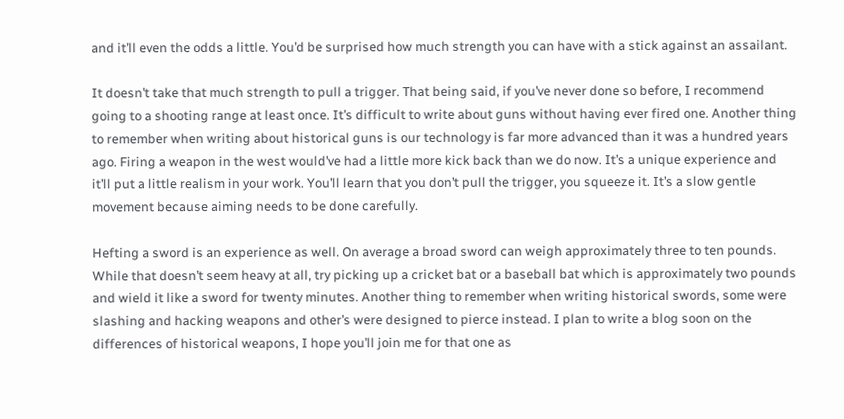and it’ll even the odds a little. You’d be surprised how much strength you can have with a stick against an assailant.

It doesn’t take that much strength to pull a trigger. That being said, if you’ve never done so before, I recommend going to a shooting range at least once. It’s difficult to write about guns without having ever fired one. Another thing to remember when writing about historical guns is our technology is far more advanced than it was a hundred years ago. Firing a weapon in the west would’ve had a little more kick back than we do now. It’s a unique experience and it’ll put a little realism in your work. You’ll learn that you don’t pull the trigger, you squeeze it. It’s a slow gentle movement because aiming needs to be done carefully.

Hefting a sword is an experience as well. On average a broad sword can weigh approximately three to ten pounds. While that doesn’t seem heavy at all, try picking up a cricket bat or a baseball bat which is approximately two pounds and wield it like a sword for twenty minutes. Another thing to remember when writing historical swords, some were slashing and hacking weapons and other’s were designed to pierce instead. I plan to write a blog soon on the differences of historical weapons, I hope you’ll join me for that one as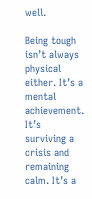well.

Being tough isn’t always physical either. It’s a mental achievement. It’s surviving a crisis and remaining calm. It’s a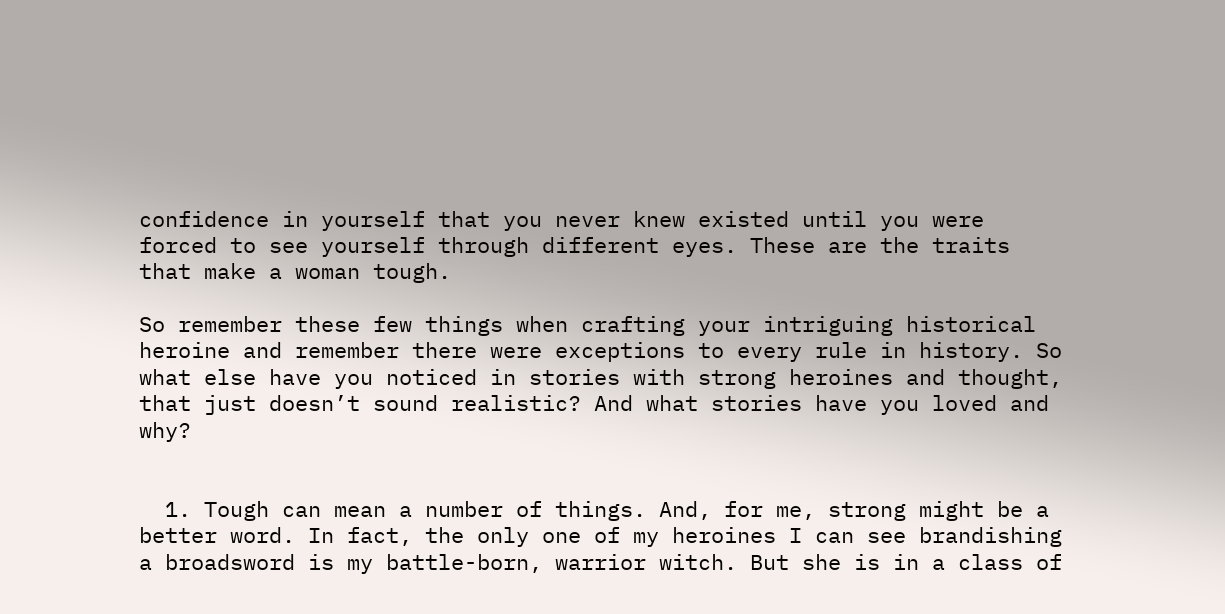confidence in yourself that you never knew existed until you were forced to see yourself through different eyes. These are the traits that make a woman tough.

So remember these few things when crafting your intriguing historical heroine and remember there were exceptions to every rule in history. So what else have you noticed in stories with strong heroines and thought, that just doesn’t sound realistic? And what stories have you loved and why?


  1. Tough can mean a number of things. And, for me, strong might be a better word. In fact, the only one of my heroines I can see brandishing a broadsword is my battle-born, warrior witch. But she is in a class of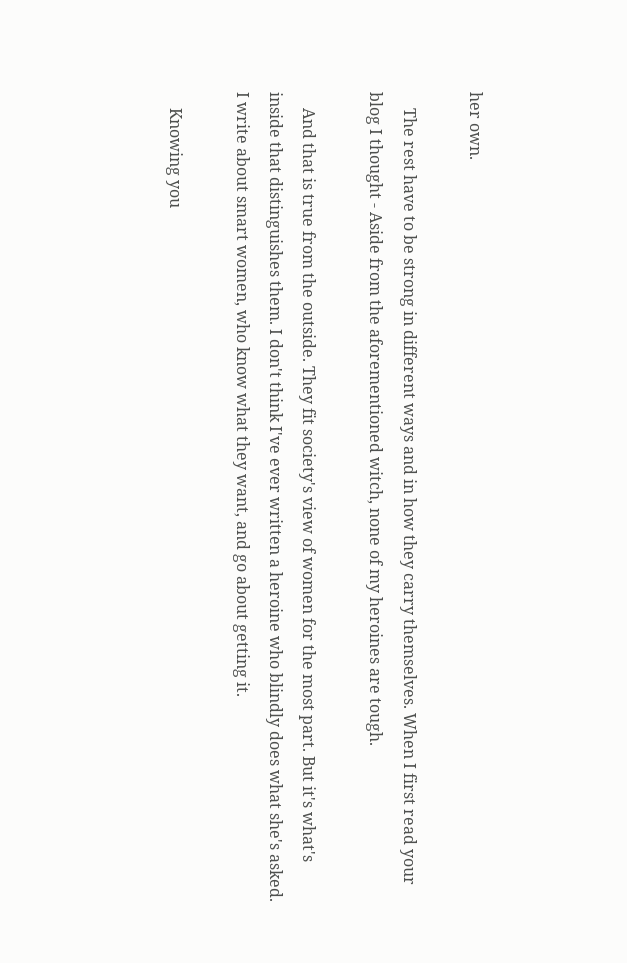her own.

    The rest have to be strong in different ways and in how they carry themselves. When I first read your blog I thought - Aside from the aforementioned witch, none of my heroines are tough.

    And that is true from the outside. They fit society's view of women for the most part. But it's what's inside that distinguishes them. I don't think I've ever written a heroine who blindly does what she's asked. I write about smart women, who know what they want, and go about getting it.

    Knowing you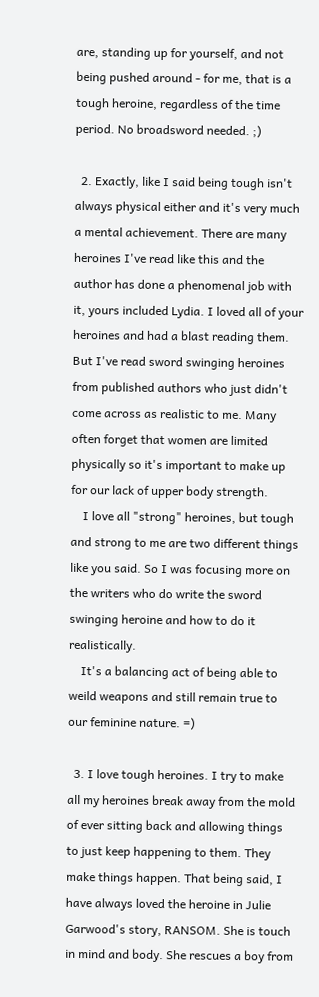are, standing up for yourself, and not being pushed around - for me, that is a tough heroine, regardless of the time period. No broadsword needed. ;)

  2. Exactly, like I said being tough isn't always physical either and it's very much a mental achievement. There are many heroines I've read like this and the author has done a phenomenal job with it, yours included Lydia. I loved all of your heroines and had a blast reading them. But I've read sword swinging heroines from published authors who just didn't come across as realistic to me. Many often forget that women are limited physically so it's important to make up for our lack of upper body strength.
    I love all "strong" heroines, but tough and strong to me are two different things like you said. So I was focusing more on the writers who do write the sword swinging heroine and how to do it realistically.
    It's a balancing act of being able to weild weapons and still remain true to our feminine nature. =)

  3. I love tough heroines. I try to make all my heroines break away from the mold of ever sitting back and allowing things to just keep happening to them. They make things happen. That being said, I have always loved the heroine in Julie Garwood's story, RANSOM. She is touch in mind and body. She rescues a boy from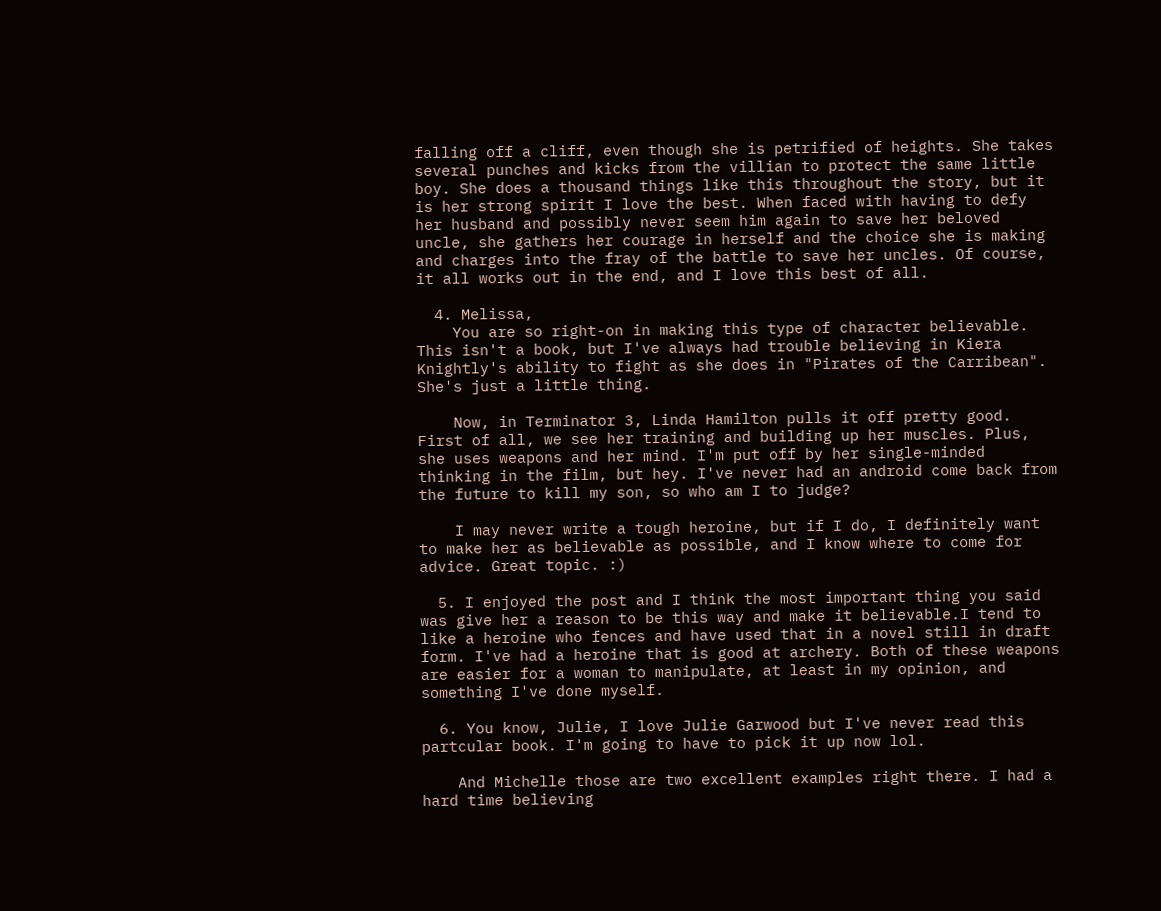falling off a cliff, even though she is petrified of heights. She takes several punches and kicks from the villian to protect the same little boy. She does a thousand things like this throughout the story, but it is her strong spirit I love the best. When faced with having to defy her husband and possibly never seem him again to save her beloved uncle, she gathers her courage in herself and the choice she is making and charges into the fray of the battle to save her uncles. Of course, it all works out in the end, and I love this best of all.

  4. Melissa,
    You are so right-on in making this type of character believable. This isn't a book, but I've always had trouble believing in Kiera Knightly's ability to fight as she does in "Pirates of the Carribean". She's just a little thing.

    Now, in Terminator 3, Linda Hamilton pulls it off pretty good. First of all, we see her training and building up her muscles. Plus, she uses weapons and her mind. I'm put off by her single-minded thinking in the film, but hey. I've never had an android come back from the future to kill my son, so who am I to judge?

    I may never write a tough heroine, but if I do, I definitely want to make her as believable as possible, and I know where to come for advice. Great topic. :)

  5. I enjoyed the post and I think the most important thing you said was give her a reason to be this way and make it believable.I tend to like a heroine who fences and have used that in a novel still in draft form. I've had a heroine that is good at archery. Both of these weapons are easier for a woman to manipulate, at least in my opinion, and something I've done myself.

  6. You know, Julie, I love Julie Garwood but I've never read this partcular book. I'm going to have to pick it up now lol.

    And Michelle those are two excellent examples right there. I had a hard time believing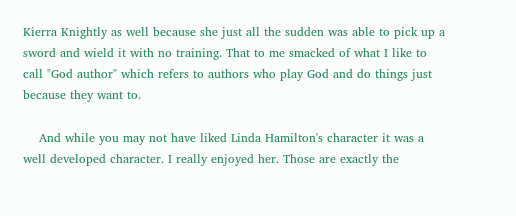Kierra Knightly as well because she just all the sudden was able to pick up a sword and wield it with no training. That to me smacked of what I like to call "God author" which refers to authors who play God and do things just because they want to.

    And while you may not have liked Linda Hamilton's character it was a well developed character. I really enjoyed her. Those are exactly the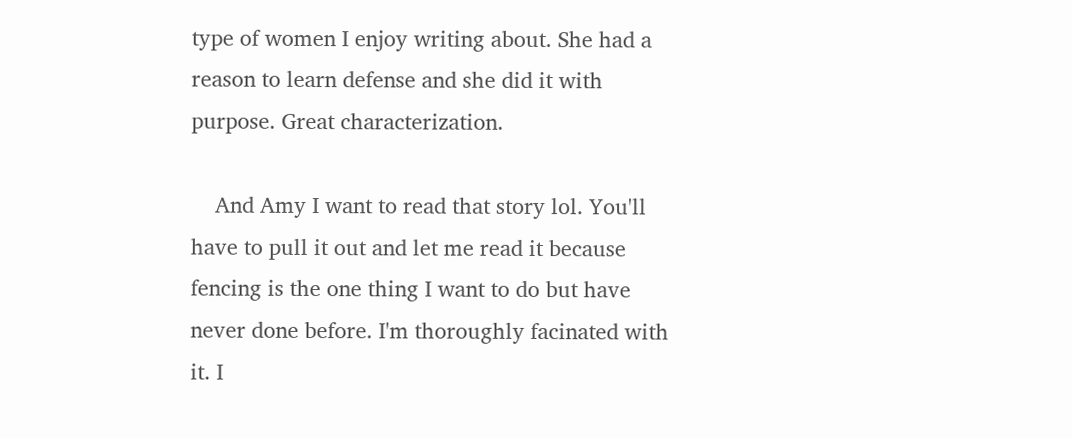type of women I enjoy writing about. She had a reason to learn defense and she did it with purpose. Great characterization.

    And Amy I want to read that story lol. You'll have to pull it out and let me read it because fencing is the one thing I want to do but have never done before. I'm thoroughly facinated with it. I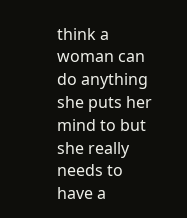think a woman can do anything she puts her mind to but she really needs to have a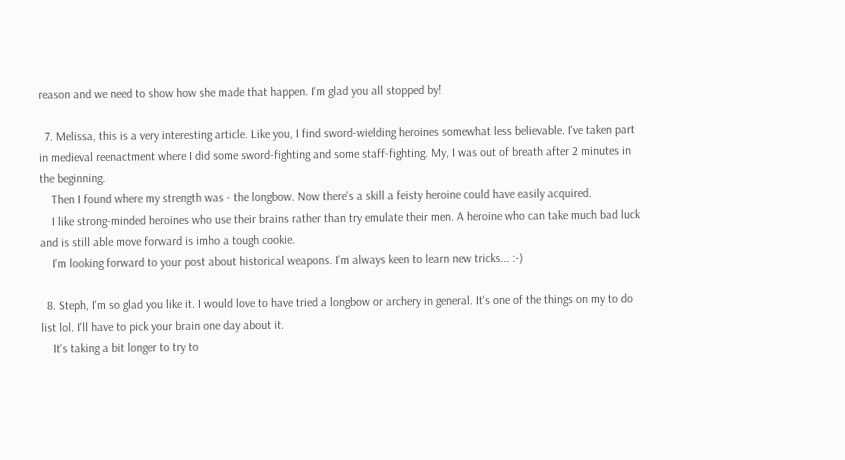reason and we need to show how she made that happen. I'm glad you all stopped by!

  7. Melissa, this is a very interesting article. Like you, I find sword-wielding heroines somewhat less believable. I've taken part in medieval reenactment where I did some sword-fighting and some staff-fighting. My, I was out of breath after 2 minutes in the beginning.
    Then I found where my strength was - the longbow. Now there's a skill a feisty heroine could have easily acquired.
    I like strong-minded heroines who use their brains rather than try emulate their men. A heroine who can take much bad luck and is still able move forward is imho a tough cookie.
    I'm looking forward to your post about historical weapons. I'm always keen to learn new tricks... :-)

  8. Steph, I'm so glad you like it. I would love to have tried a longbow or archery in general. It's one of the things on my to do list lol. I'll have to pick your brain one day about it.
    It's taking a bit longer to try to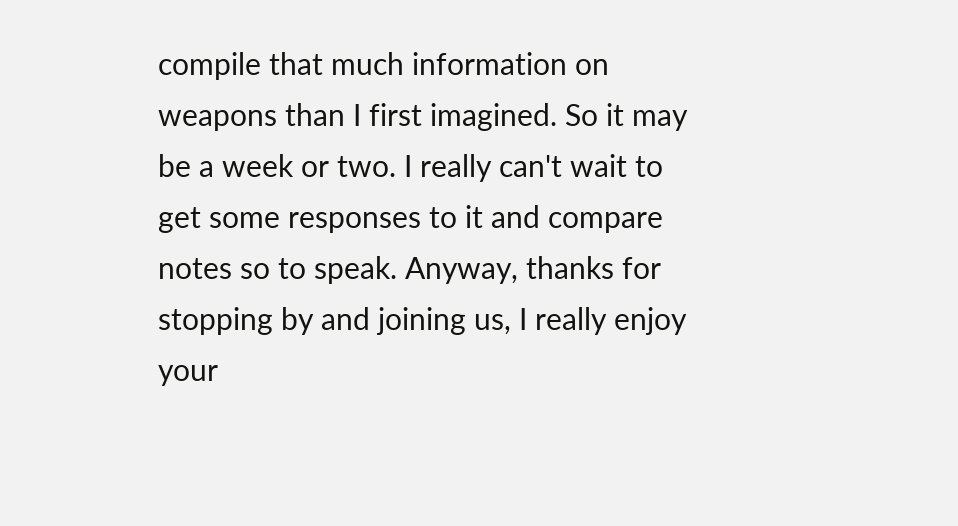compile that much information on weapons than I first imagined. So it may be a week or two. I really can't wait to get some responses to it and compare notes so to speak. Anyway, thanks for stopping by and joining us, I really enjoy your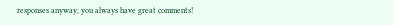responses anyway, you always have great comments!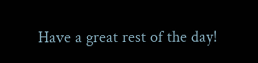Have a great rest of the day!